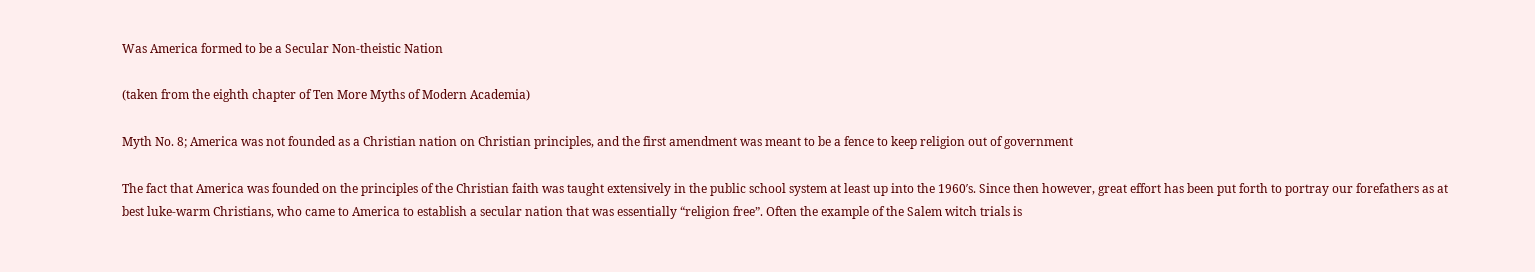Was America formed to be a Secular Non-theistic Nation

(taken from the eighth chapter of Ten More Myths of Modern Academia)

Myth No. 8; America was not founded as a Christian nation on Christian principles, and the first amendment was meant to be a fence to keep religion out of government

The fact that America was founded on the principles of the Christian faith was taught extensively in the public school system at least up into the 1960′s. Since then however, great effort has been put forth to portray our forefathers as at best luke-warm Christians, who came to America to establish a secular nation that was essentially “religion free”. Often the example of the Salem witch trials is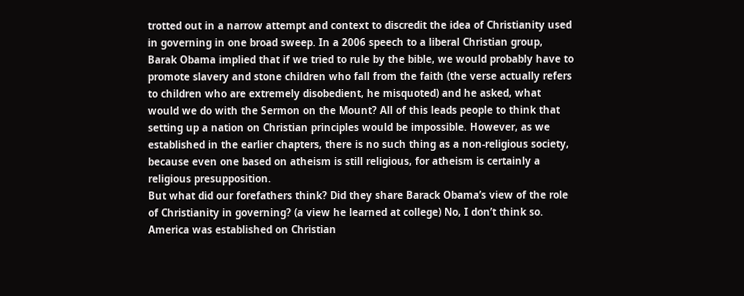trotted out in a narrow attempt and context to discredit the idea of Christianity used in governing in one broad sweep. In a 2006 speech to a liberal Christian group, Barak Obama implied that if we tried to rule by the bible, we would probably have to promote slavery and stone children who fall from the faith (the verse actually refers to children who are extremely disobedient, he misquoted) and he asked, what would we do with the Sermon on the Mount? All of this leads people to think that setting up a nation on Christian principles would be impossible. However, as we established in the earlier chapters, there is no such thing as a non-religious society, because even one based on atheism is still religious, for atheism is certainly a religious presupposition.
But what did our forefathers think? Did they share Barack Obama’s view of the role of Christianity in governing? (a view he learned at college) No, I don’t think so. America was established on Christian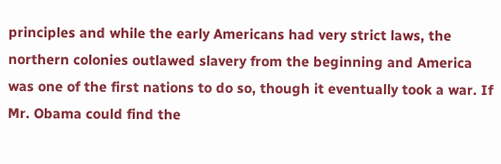principles and while the early Americans had very strict laws, the northern colonies outlawed slavery from the beginning and America was one of the first nations to do so, though it eventually took a war. If Mr. Obama could find the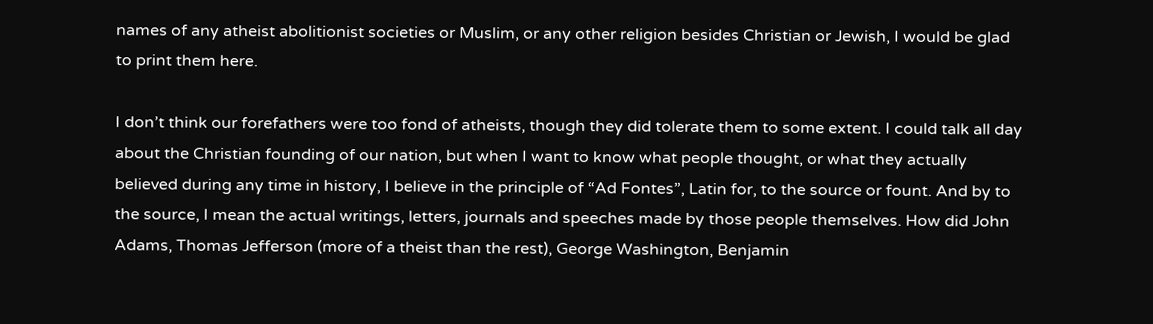names of any atheist abolitionist societies or Muslim, or any other religion besides Christian or Jewish, I would be glad to print them here.

I don’t think our forefathers were too fond of atheists, though they did tolerate them to some extent. I could talk all day about the Christian founding of our nation, but when I want to know what people thought, or what they actually believed during any time in history, I believe in the principle of “Ad Fontes”, Latin for, to the source or fount. And by to the source, I mean the actual writings, letters, journals and speeches made by those people themselves. How did John Adams, Thomas Jefferson (more of a theist than the rest), George Washington, Benjamin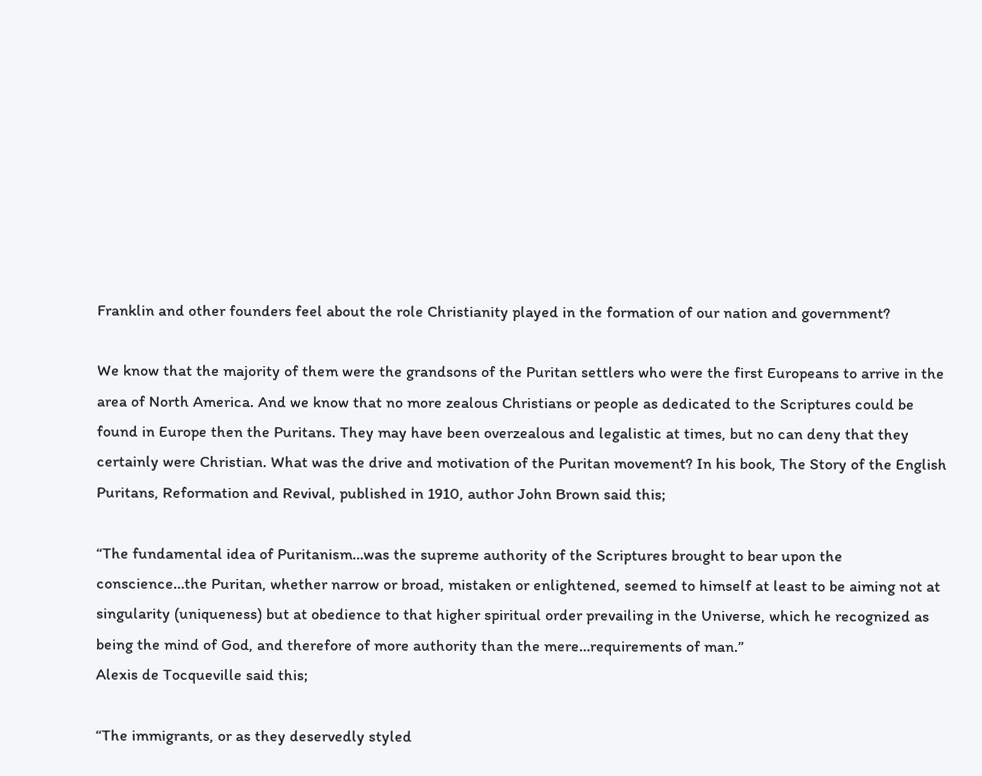Franklin and other founders feel about the role Christianity played in the formation of our nation and government?

We know that the majority of them were the grandsons of the Puritan settlers who were the first Europeans to arrive in the area of North America. And we know that no more zealous Christians or people as dedicated to the Scriptures could be found in Europe then the Puritans. They may have been overzealous and legalistic at times, but no can deny that they certainly were Christian. What was the drive and motivation of the Puritan movement? In his book, The Story of the English Puritans, Reformation and Revival, published in 1910, author John Brown said this;

“The fundamental idea of Puritanism…was the supreme authority of the Scriptures brought to bear upon the conscience…the Puritan, whether narrow or broad, mistaken or enlightened, seemed to himself at least to be aiming not at singularity (uniqueness) but at obedience to that higher spiritual order prevailing in the Universe, which he recognized as being the mind of God, and therefore of more authority than the mere…requirements of man.”
Alexis de Tocqueville said this;

“The immigrants, or as they deservedly styled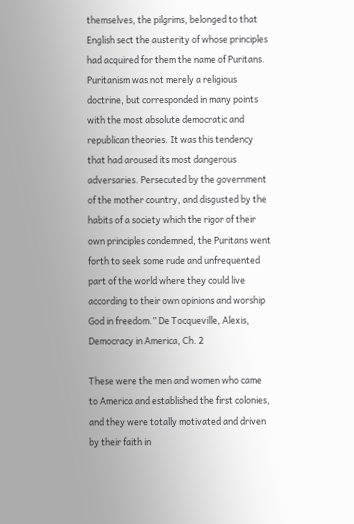themselves, the pilgrims, belonged to that English sect the austerity of whose principles had acquired for them the name of Puritans. Puritanism was not merely a religious doctrine, but corresponded in many points with the most absolute democratic and republican theories. It was this tendency that had aroused its most dangerous adversaries. Persecuted by the government of the mother country, and disgusted by the habits of a society which the rigor of their own principles condemned, the Puritans went forth to seek some rude and unfrequented part of the world where they could live according to their own opinions and worship God in freedom.” De Tocqueville, Alexis, Democracy in America, Ch. 2

These were the men and women who came to America and established the first colonies, and they were totally motivated and driven by their faith in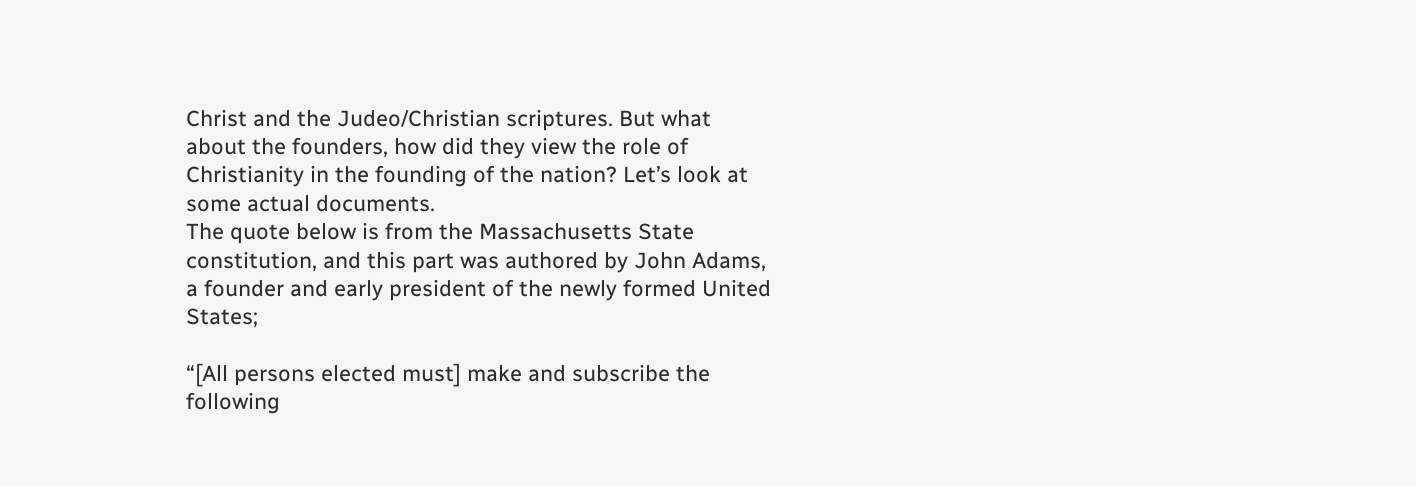Christ and the Judeo/Christian scriptures. But what about the founders, how did they view the role of Christianity in the founding of the nation? Let’s look at some actual documents.
The quote below is from the Massachusetts State constitution, and this part was authored by John Adams, a founder and early president of the newly formed United States;

“[All persons elected must] make and subscribe the following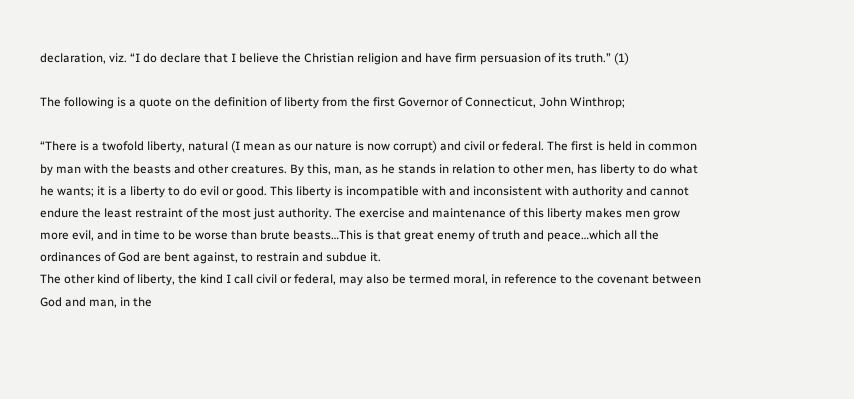declaration, viz. “I do declare that I believe the Christian religion and have firm persuasion of its truth.” (1)

The following is a quote on the definition of liberty from the first Governor of Connecticut, John Winthrop;

“There is a twofold liberty, natural (I mean as our nature is now corrupt) and civil or federal. The first is held in common by man with the beasts and other creatures. By this, man, as he stands in relation to other men, has liberty to do what he wants; it is a liberty to do evil or good. This liberty is incompatible with and inconsistent with authority and cannot endure the least restraint of the most just authority. The exercise and maintenance of this liberty makes men grow more evil, and in time to be worse than brute beasts…This is that great enemy of truth and peace…which all the ordinances of God are bent against, to restrain and subdue it.
The other kind of liberty, the kind I call civil or federal, may also be termed moral, in reference to the covenant between God and man, in the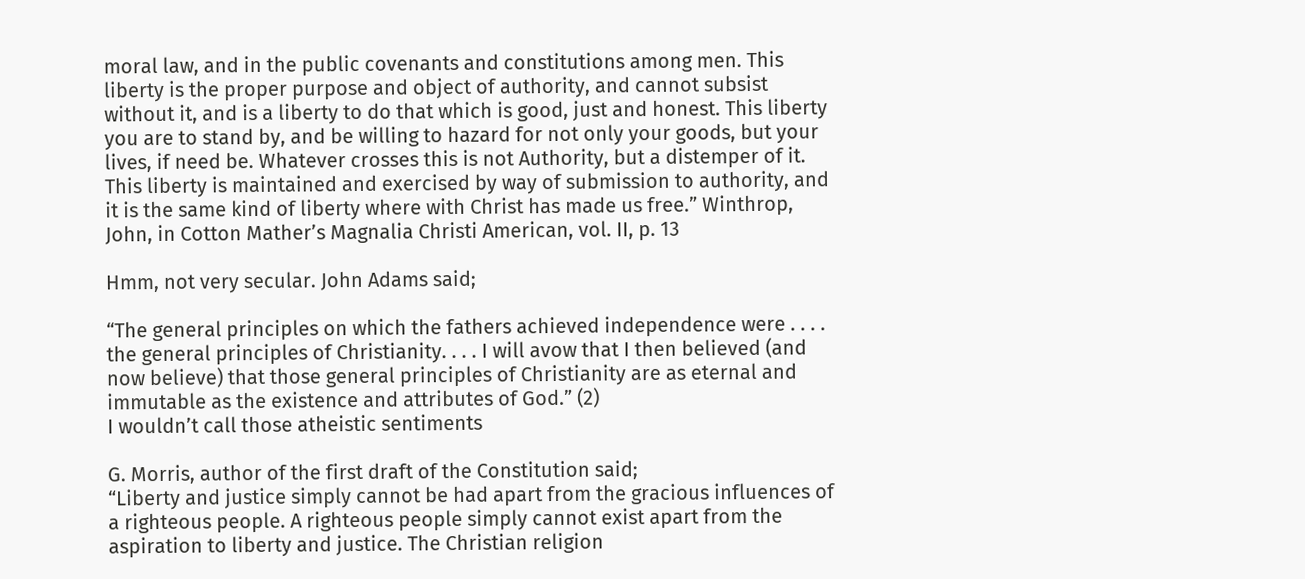moral law, and in the public covenants and constitutions among men. This liberty is the proper purpose and object of authority, and cannot subsist without it, and is a liberty to do that which is good, just and honest. This liberty you are to stand by, and be willing to hazard for not only your goods, but your lives, if need be. Whatever crosses this is not Authority, but a distemper of it. This liberty is maintained and exercised by way of submission to authority, and it is the same kind of liberty where with Christ has made us free.” Winthrop, John, in Cotton Mather’s Magnalia Christi American, vol. II, p. 13

Hmm, not very secular. John Adams said;

“The general principles on which the fathers achieved independence were . . . . the general principles of Christianity. . . . I will avow that I then believed (and now believe) that those general principles of Christianity are as eternal and immutable as the existence and attributes of God.” (2)
I wouldn’t call those atheistic sentiments

G. Morris, author of the first draft of the Constitution said;
“Liberty and justice simply cannot be had apart from the gracious influences of a righteous people. A righteous people simply cannot exist apart from the aspiration to liberty and justice. The Christian religion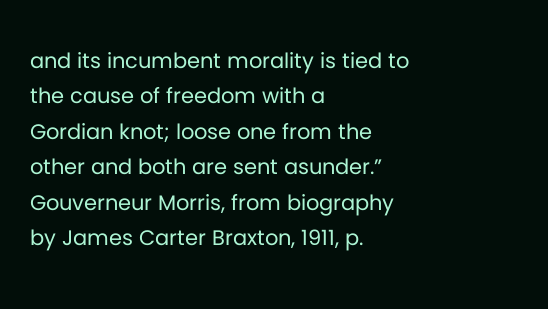and its incumbent morality is tied to the cause of freedom with a Gordian knot; loose one from the other and both are sent asunder.”
Gouverneur Morris, from biography by James Carter Braxton, 1911, p.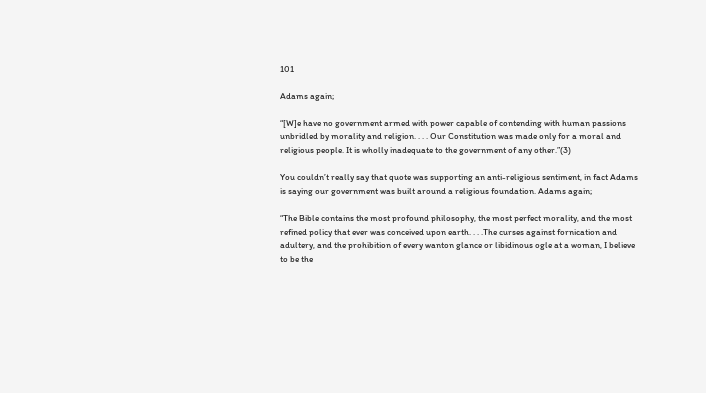101

Adams again;

“[W]e have no government armed with power capable of contending with human passions unbridled by morality and religion. . . . Our Constitution was made only for a moral and religious people. It is wholly inadequate to the government of any other.”(3)

You couldn’t really say that quote was supporting an anti-religious sentiment, in fact Adams is saying our government was built around a religious foundation. Adams again;

“The Bible contains the most profound philosophy, the most perfect morality, and the most refined policy that ever was conceived upon earth. . . .The curses against fornication and adultery, and the prohibition of every wanton glance or libidinous ogle at a woman, I believe to be the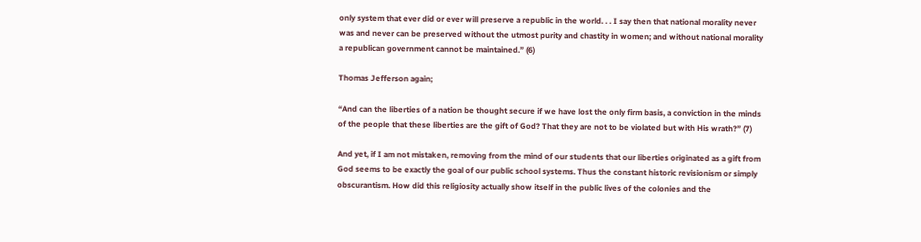only system that ever did or ever will preserve a republic in the world. . . I say then that national morality never was and never can be preserved without the utmost purity and chastity in women; and without national morality a republican government cannot be maintained.” (6)

Thomas Jefferson again;

“And can the liberties of a nation be thought secure if we have lost the only firm basis, a conviction in the minds of the people that these liberties are the gift of God? That they are not to be violated but with His wrath?” (7)

And yet, if I am not mistaken, removing from the mind of our students that our liberties originated as a gift from God seems to be exactly the goal of our public school systems. Thus the constant historic revisionism or simply obscurantism. How did this religiosity actually show itself in the public lives of the colonies and the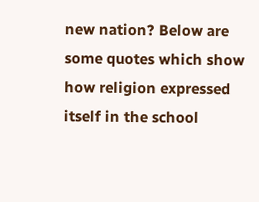new nation? Below are some quotes which show how religion expressed itself in the school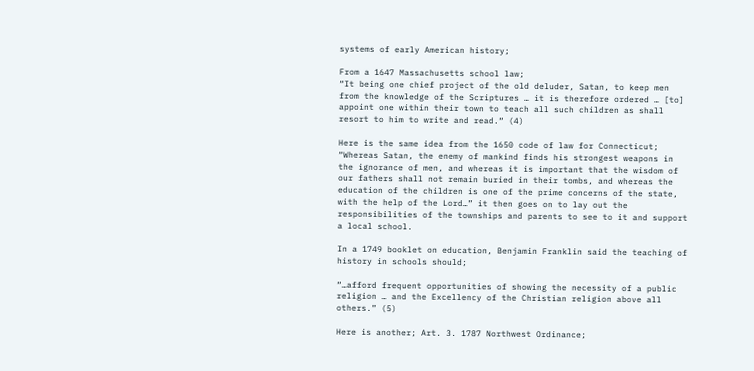systems of early American history;

From a 1647 Massachusetts school law;
“It being one chief project of the old deluder, Satan, to keep men from the knowledge of the Scriptures … it is therefore ordered … [to] appoint one within their town to teach all such children as shall resort to him to write and read.“ (4)

Here is the same idea from the 1650 code of law for Connecticut;
“Whereas Satan, the enemy of mankind finds his strongest weapons in the ignorance of men, and whereas it is important that the wisdom of our fathers shall not remain buried in their tombs, and whereas the education of the children is one of the prime concerns of the state, with the help of the Lord…” it then goes on to lay out the responsibilities of the townships and parents to see to it and support a local school.

In a 1749 booklet on education, Benjamin Franklin said the teaching of history in schools should;

“…afford frequent opportunities of showing the necessity of a public religion … and the Excellency of the Christian religion above all others.” (5)

Here is another; Art. 3. 1787 Northwest Ordinance;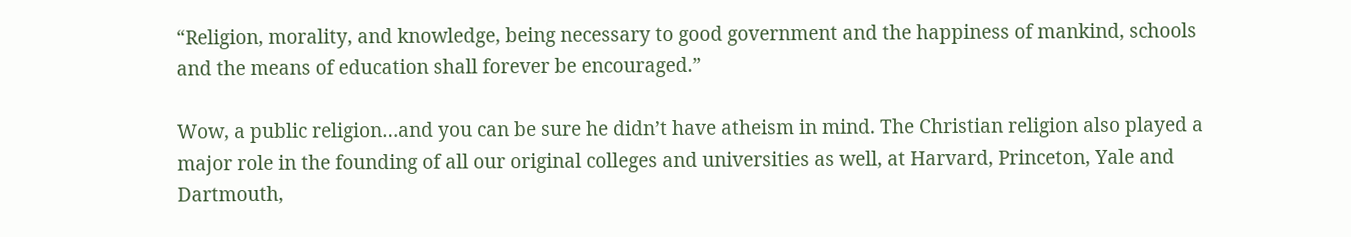“Religion, morality, and knowledge, being necessary to good government and the happiness of mankind, schools and the means of education shall forever be encouraged.”

Wow, a public religion…and you can be sure he didn’t have atheism in mind. The Christian religion also played a major role in the founding of all our original colleges and universities as well, at Harvard, Princeton, Yale and Dartmouth,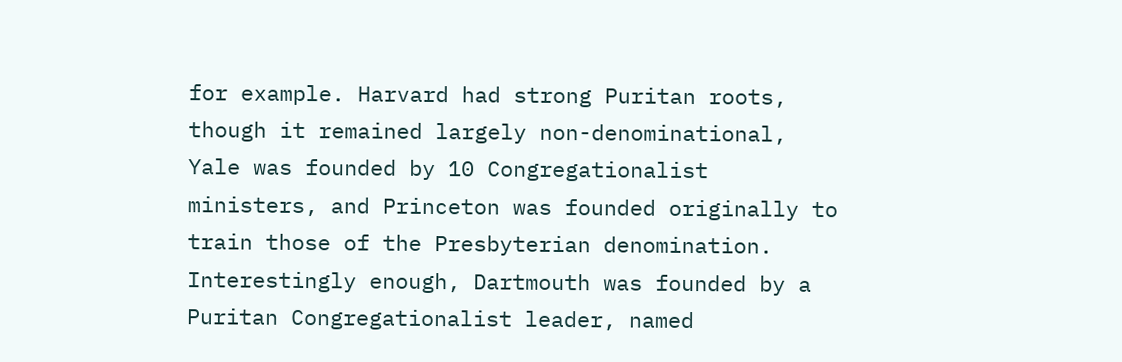for example. Harvard had strong Puritan roots, though it remained largely non-denominational, Yale was founded by 10 Congregationalist ministers, and Princeton was founded originally to train those of the Presbyterian denomination. Interestingly enough, Dartmouth was founded by a Puritan Congregationalist leader, named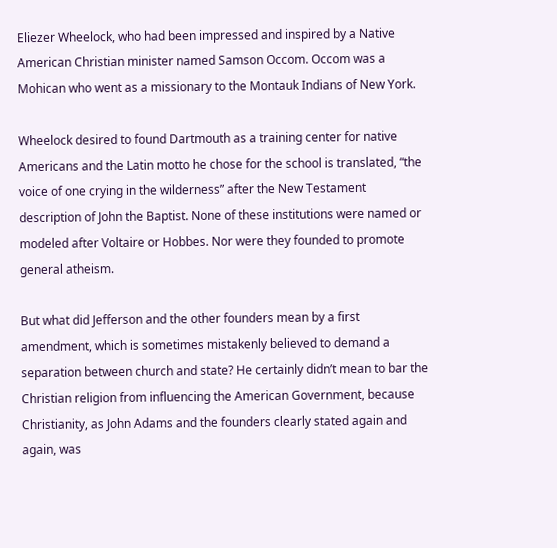Eliezer Wheelock, who had been impressed and inspired by a Native American Christian minister named Samson Occom. Occom was a Mohican who went as a missionary to the Montauk Indians of New York.

Wheelock desired to found Dartmouth as a training center for native Americans and the Latin motto he chose for the school is translated, “the voice of one crying in the wilderness” after the New Testament description of John the Baptist. None of these institutions were named or modeled after Voltaire or Hobbes. Nor were they founded to promote general atheism.

But what did Jefferson and the other founders mean by a first amendment, which is sometimes mistakenly believed to demand a separation between church and state? He certainly didn’t mean to bar the Christian religion from influencing the American Government, because Christianity, as John Adams and the founders clearly stated again and again, was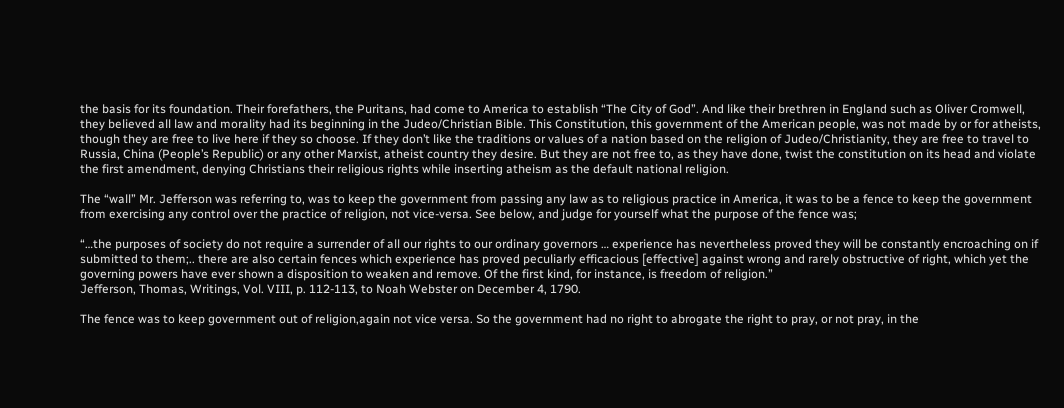the basis for its foundation. Their forefathers, the Puritans, had come to America to establish “The City of God”. And like their brethren in England such as Oliver Cromwell, they believed all law and morality had its beginning in the Judeo/Christian Bible. This Constitution, this government of the American people, was not made by or for atheists, though they are free to live here if they so choose. If they don’t like the traditions or values of a nation based on the religion of Judeo/Christianity, they are free to travel to Russia, China (People’s Republic) or any other Marxist, atheist country they desire. But they are not free to, as they have done, twist the constitution on its head and violate the first amendment, denying Christians their religious rights while inserting atheism as the default national religion.

The “wall” Mr. Jefferson was referring to, was to keep the government from passing any law as to religious practice in America, it was to be a fence to keep the government from exercising any control over the practice of religion, not vice-versa. See below, and judge for yourself what the purpose of the fence was;

“…the purposes of society do not require a surrender of all our rights to our ordinary governors … experience has nevertheless proved they will be constantly encroaching on if submitted to them;.. there are also certain fences which experience has proved peculiarly efficacious [effective] against wrong and rarely obstructive of right, which yet the governing powers have ever shown a disposition to weaken and remove. Of the first kind, for instance, is freedom of religion.”
Jefferson, Thomas, Writings, Vol. VIII, p. 112-113, to Noah Webster on December 4, 1790.

The fence was to keep government out of religion,again not vice versa. So the government had no right to abrogate the right to pray, or not pray, in the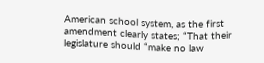American school system, as the first amendment clearly states; “That their legislature should “make no law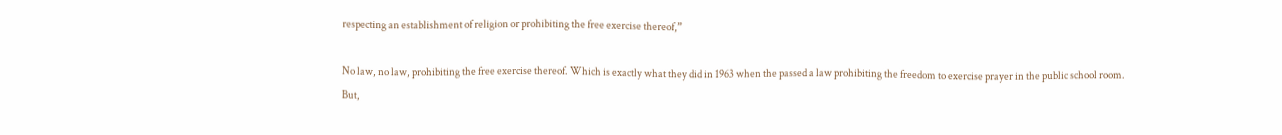respecting an establishment of religion or prohibiting the free exercise thereof,”

No law, no law, prohibiting the free exercise thereof. Which is exactly what they did in 1963 when the passed a law prohibiting the freedom to exercise prayer in the public school room.
But,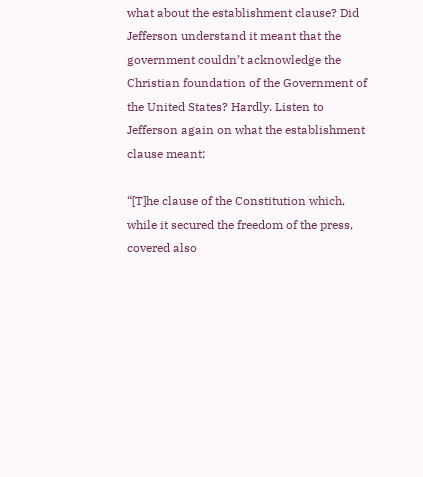what about the establishment clause? Did Jefferson understand it meant that the government couldn’t acknowledge the Christian foundation of the Government of the United States? Hardly. Listen to Jefferson again on what the establishment clause meant;

“[T]he clause of the Constitution which, while it secured the freedom of the press, covered also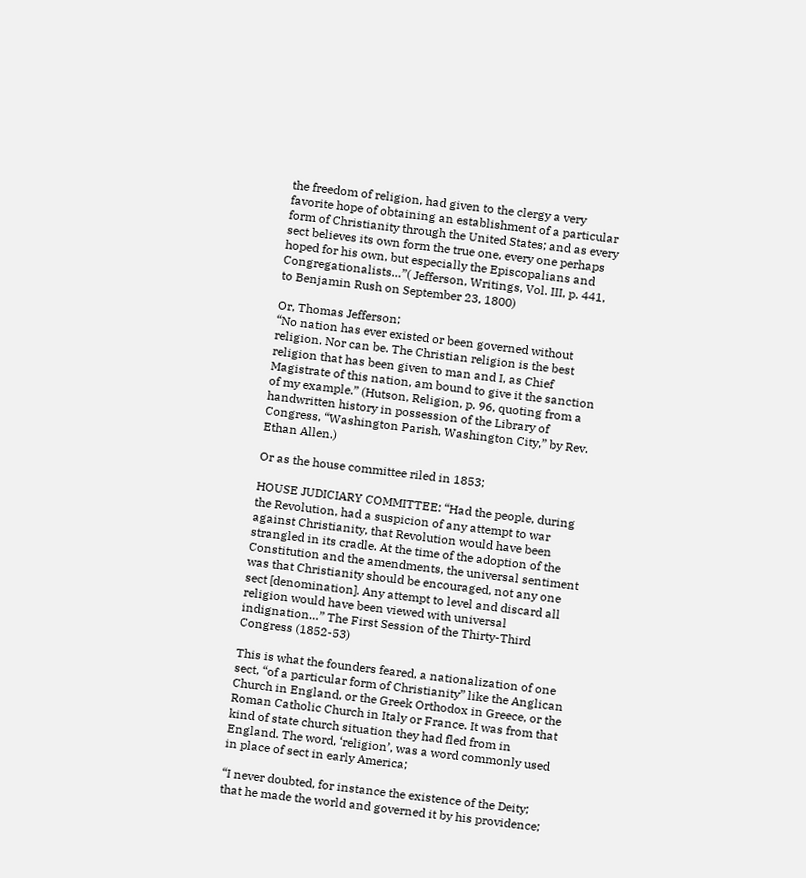the freedom of religion, had given to the clergy a very favorite hope of obtaining an establishment of a particular form of Christianity through the United States; and as every sect believes its own form the true one, every one perhaps hoped for his own, but especially the Episcopalians and Congregationalists…”( Jefferson, Writings, Vol. III, p. 441, to Benjamin Rush on September 23, 1800)

Or, Thomas Jefferson;
“No nation has ever existed or been governed without religion. Nor can be. The Christian religion is the best religion that has been given to man and I, as Chief Magistrate of this nation, am bound to give it the sanction of my example.” (Hutson, Religion, p. 96, quoting from a handwritten history in possession of the Library of Congress, “Washington Parish, Washington City,” by Rev. Ethan Allen.)

Or as the house committee riled in 1853;

HOUSE JUDICIARY COMMITTEE: “Had the people, during the Revolution, had a suspicion of any attempt to war against Christianity, that Revolution would have been strangled in its cradle. At the time of the adoption of the Constitution and the amendments, the universal sentiment was that Christianity should be encouraged, not any one sect [denomination]. Any attempt to level and discard all religion would have been viewed with universal indignation…” The First Session of the Thirty-Third Congress (1852-53)

This is what the founders feared, a nationalization of one sect, “of a particular form of Christianity” like the Anglican Church in England, or the Greek Orthodox in Greece, or the Roman Catholic Church in Italy or France. It was from that kind of state church situation they had fled from in England. The word, ‘religion’, was a word commonly used in place of sect in early America;

“I never doubted, for instance the existence of the Deity; that he made the world and governed it by his providence;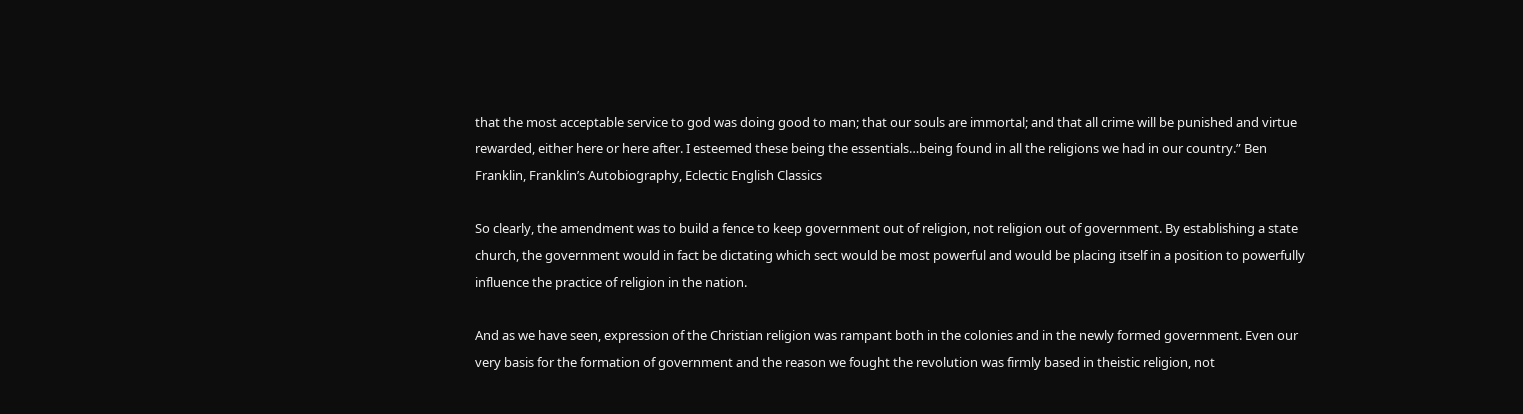that the most acceptable service to god was doing good to man; that our souls are immortal; and that all crime will be punished and virtue rewarded, either here or here after. I esteemed these being the essentials…being found in all the religions we had in our country.” Ben Franklin, Franklin’s Autobiography, Eclectic English Classics

So clearly, the amendment was to build a fence to keep government out of religion, not religion out of government. By establishing a state church, the government would in fact be dictating which sect would be most powerful and would be placing itself in a position to powerfully influence the practice of religion in the nation.

And as we have seen, expression of the Christian religion was rampant both in the colonies and in the newly formed government. Even our very basis for the formation of government and the reason we fought the revolution was firmly based in theistic religion, not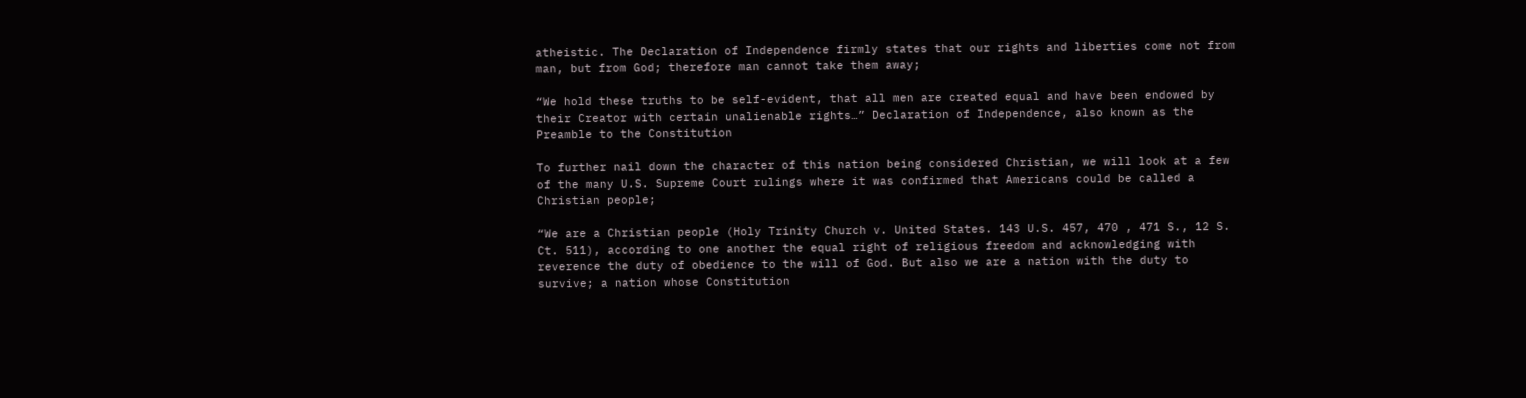atheistic. The Declaration of Independence firmly states that our rights and liberties come not from man, but from God; therefore man cannot take them away;

“We hold these truths to be self-evident, that all men are created equal and have been endowed by their Creator with certain unalienable rights…” Declaration of Independence, also known as the Preamble to the Constitution

To further nail down the character of this nation being considered Christian, we will look at a few of the many U.S. Supreme Court rulings where it was confirmed that Americans could be called a Christian people;

“We are a Christian people (Holy Trinity Church v. United States. 143 U.S. 457, 470 , 471 S., 12 S. Ct. 511), according to one another the equal right of religious freedom and acknowledging with reverence the duty of obedience to the will of God. But also we are a nation with the duty to survive; a nation whose Constitution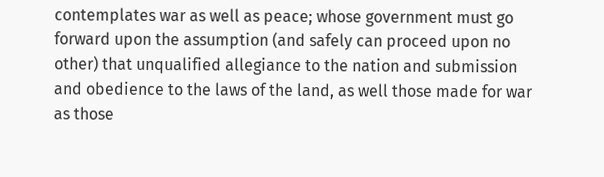contemplates war as well as peace; whose government must go forward upon the assumption (and safely can proceed upon no other) that unqualified allegiance to the nation and submission and obedience to the laws of the land, as well those made for war as those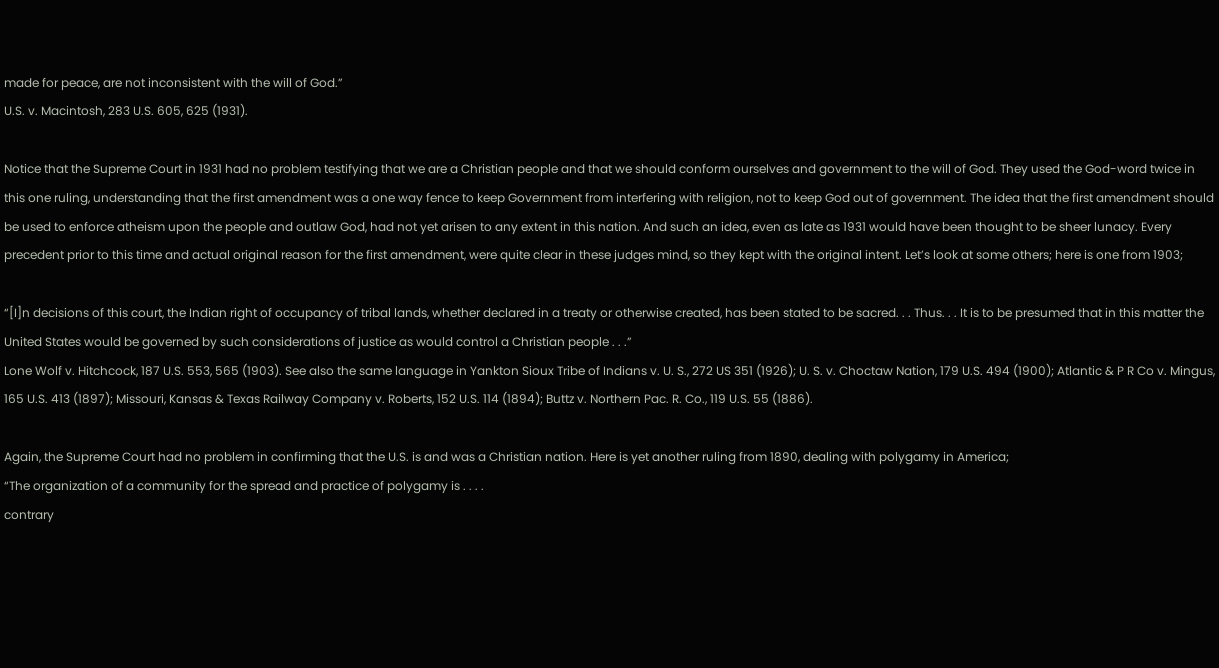made for peace, are not inconsistent with the will of God.”
U.S. v. Macintosh, 283 U.S. 605, 625 (1931).

Notice that the Supreme Court in 1931 had no problem testifying that we are a Christian people and that we should conform ourselves and government to the will of God. They used the God-word twice in this one ruling, understanding that the first amendment was a one way fence to keep Government from interfering with religion, not to keep God out of government. The idea that the first amendment should be used to enforce atheism upon the people and outlaw God, had not yet arisen to any extent in this nation. And such an idea, even as late as 1931 would have been thought to be sheer lunacy. Every precedent prior to this time and actual original reason for the first amendment, were quite clear in these judges mind, so they kept with the original intent. Let’s look at some others; here is one from 1903;

“[I]n decisions of this court, the Indian right of occupancy of tribal lands, whether declared in a treaty or otherwise created, has been stated to be sacred. . . Thus. . . It is to be presumed that in this matter the United States would be governed by such considerations of justice as would control a Christian people . . .”
Lone Wolf v. Hitchcock, 187 U.S. 553, 565 (1903). See also the same language in Yankton Sioux Tribe of Indians v. U. S., 272 US 351 (1926); U. S. v. Choctaw Nation, 179 U.S. 494 (1900); Atlantic & P R Co v. Mingus, 165 U.S. 413 (1897); Missouri, Kansas & Texas Railway Company v. Roberts, 152 U.S. 114 (1894); Buttz v. Northern Pac. R. Co., 119 U.S. 55 (1886).

Again, the Supreme Court had no problem in confirming that the U.S. is and was a Christian nation. Here is yet another ruling from 1890, dealing with polygamy in America;
“The organization of a community for the spread and practice of polygamy is . . . .
contrary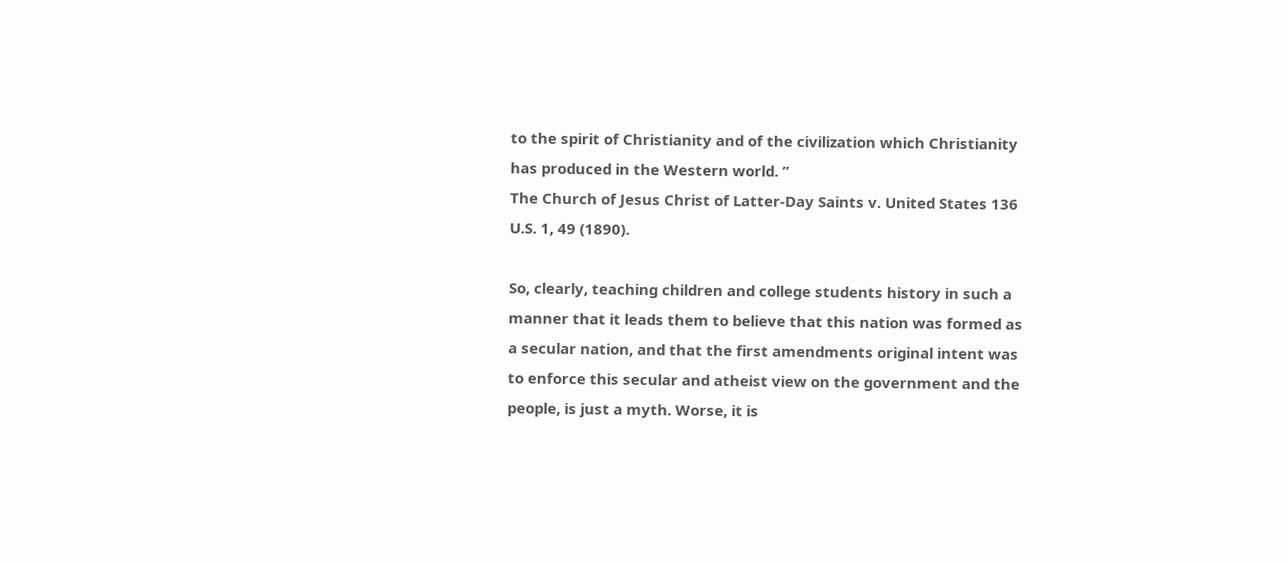to the spirit of Christianity and of the civilization which Christianity has produced in the Western world. ”
The Church of Jesus Christ of Latter-Day Saints v. United States 136 U.S. 1, 49 (1890).

So, clearly, teaching children and college students history in such a manner that it leads them to believe that this nation was formed as a secular nation, and that the first amendments original intent was to enforce this secular and atheist view on the government and the people, is just a myth. Worse, it is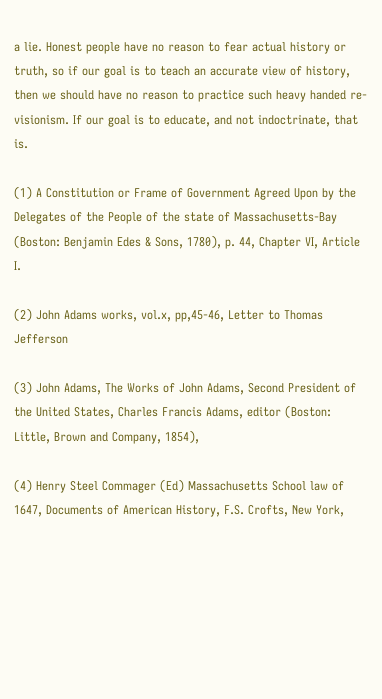a lie. Honest people have no reason to fear actual history or truth, so if our goal is to teach an accurate view of history, then we should have no reason to practice such heavy handed re-visionism. If our goal is to educate, and not indoctrinate, that is.

(1) A Constitution or Frame of Government Agreed Upon by the Delegates of the People of the state of Massachusetts-Bay (Boston: Benjamin Edes & Sons, 1780), p. 44, Chapter VI, Article I.

(2) John Adams works, vol.x, pp,45-46, Letter to Thomas Jefferson

(3) John Adams, The Works of John Adams, Second President of the United States, Charles Francis Adams, editor (Boston: Little, Brown and Company, 1854),

(4) Henry Steel Commager (Ed) Massachusetts School law of 1647, Documents of American History, F.S. Crofts, New York,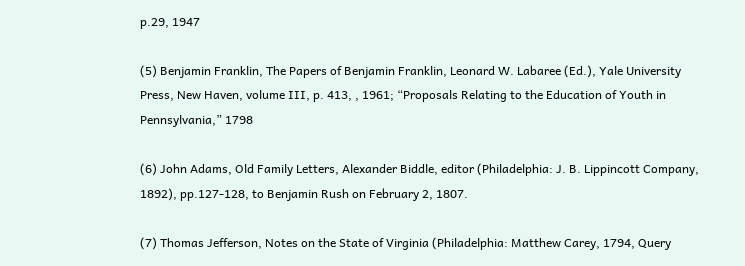p.29, 1947

(5) Benjamin Franklin, The Papers of Benjamin Franklin, Leonard W. Labaree (Ed.), Yale University Press, New Haven, volume III, p. 413, , 1961; “Proposals Relating to the Education of Youth in Pennsylvania,” 1798

(6) John Adams, Old Family Letters, Alexander Biddle, editor (Philadelphia: J. B. Lippincott Company, 1892), pp.127-128, to Benjamin Rush on February 2, 1807.

(7) Thomas Jefferson, Notes on the State of Virginia (Philadelphia: Matthew Carey, 1794, Query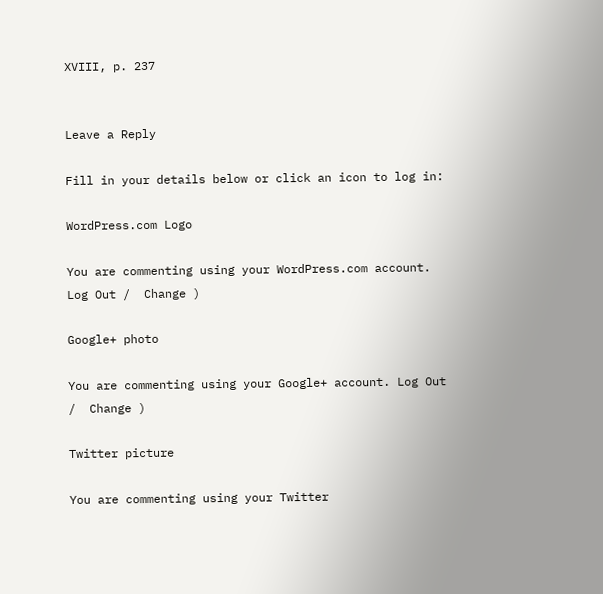XVIII, p. 237


Leave a Reply

Fill in your details below or click an icon to log in:

WordPress.com Logo

You are commenting using your WordPress.com account. Log Out /  Change )

Google+ photo

You are commenting using your Google+ account. Log Out /  Change )

Twitter picture

You are commenting using your Twitter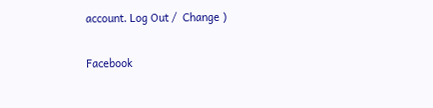account. Log Out /  Change )

Facebook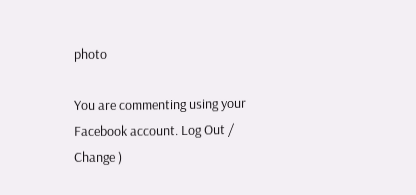photo

You are commenting using your Facebook account. Log Out /  Change )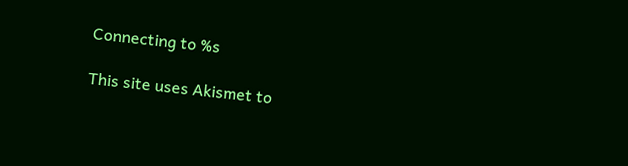Connecting to %s

This site uses Akismet to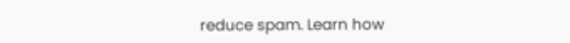reduce spam. Learn how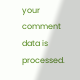your comment data is processed.